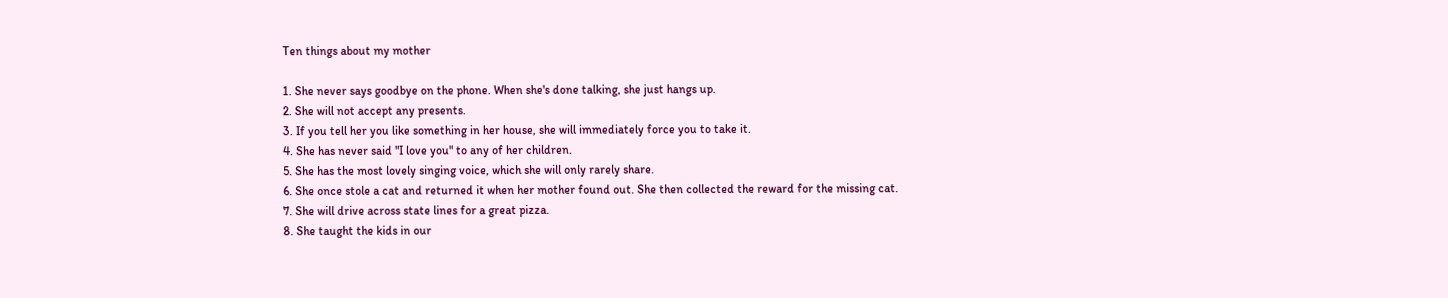Ten things about my mother

1. She never says goodbye on the phone. When she's done talking, she just hangs up.
2. She will not accept any presents.
3. If you tell her you like something in her house, she will immediately force you to take it.
4. She has never said "I love you" to any of her children.
5. She has the most lovely singing voice, which she will only rarely share.
6. She once stole a cat and returned it when her mother found out. She then collected the reward for the missing cat.
7. She will drive across state lines for a great pizza.
8. She taught the kids in our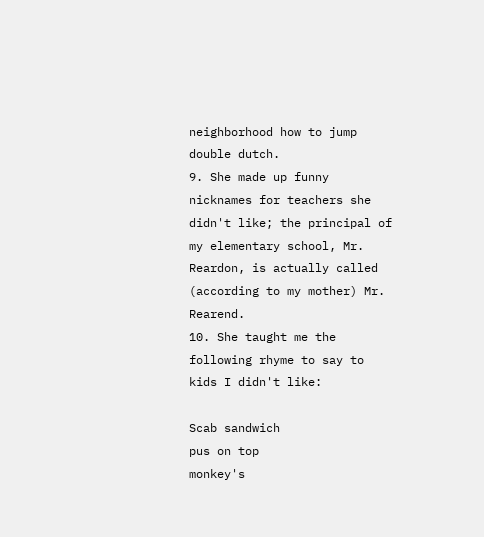neighborhood how to jump double dutch.
9. She made up funny nicknames for teachers she didn't like; the principal of my elementary school, Mr. Reardon, is actually called (according to my mother) Mr. Rearend.
10. She taught me the following rhyme to say to kids I didn't like:

Scab sandwich
pus on top
monkey's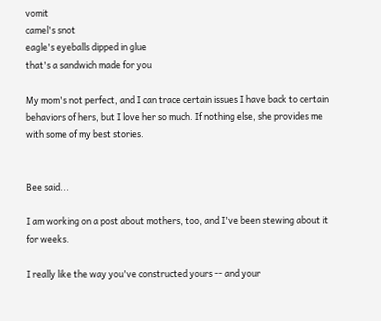vomit
camel's snot
eagle's eyeballs dipped in glue
that's a sandwich made for you

My mom's not perfect, and I can trace certain issues I have back to certain behaviors of hers, but I love her so much. If nothing else, she provides me with some of my best stories.


Bee said...

I am working on a post about mothers, too, and I've been stewing about it for weeks.

I really like the way you've constructed yours -- and your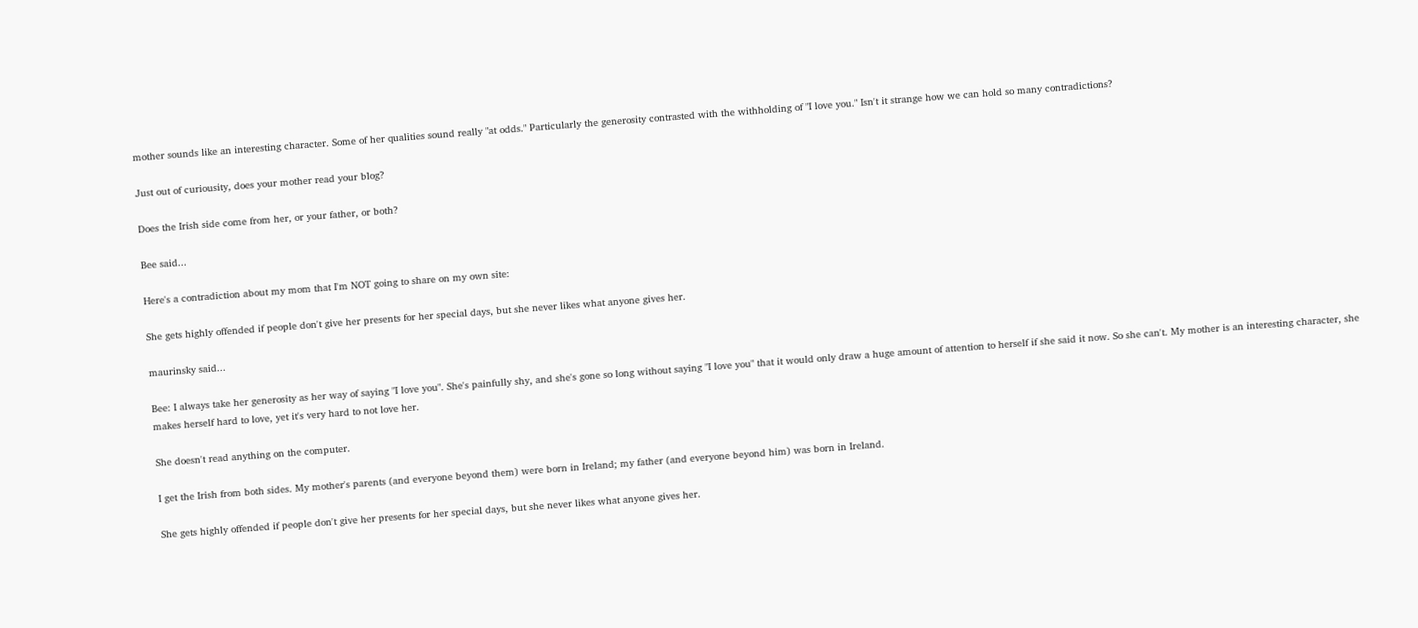mother sounds like an interesting character. Some of her qualities sound really "at odds." Particularly the generosity contrasted with the withholding of "I love you." Isn't it strange how we can hold so many contradictions?

Just out of curiousity, does your mother read your blog?

Does the Irish side come from her, or your father, or both?

Bee said...

Here's a contradiction about my mom that I'm NOT going to share on my own site:

She gets highly offended if people don't give her presents for her special days, but she never likes what anyone gives her.

maurinsky said...

Bee: I always take her generosity as her way of saying "I love you". She's painfully shy, and she's gone so long without saying "I love you" that it would only draw a huge amount of attention to herself if she said it now. So she can't. My mother is an interesting character, she makes herself hard to love, yet it's very hard to not love her.

She doesn't read anything on the computer.

I get the Irish from both sides. My mother's parents (and everyone beyond them) were born in Ireland; my father (and everyone beyond him) was born in Ireland.

She gets highly offended if people don't give her presents for her special days, but she never likes what anyone gives her.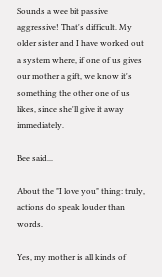Sounds a wee bit passive aggressive! That's difficult. My older sister and I have worked out a system where, if one of us gives our mother a gift, we know it's something the other one of us likes, since she'll give it away immediately.

Bee said...

About the "I love you" thing: truly, actions do speak louder than words.

Yes, my mother is all kinds of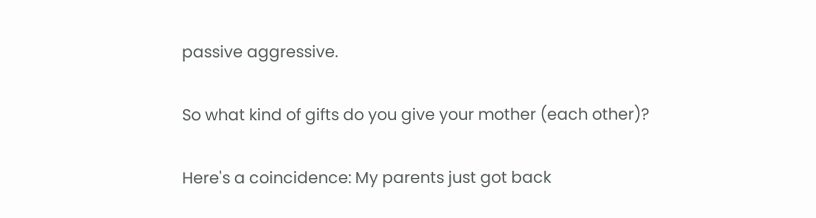passive aggressive.

So what kind of gifts do you give your mother (each other)?

Here's a coincidence: My parents just got back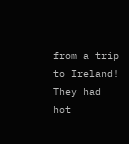from a trip to Ireland! They had hot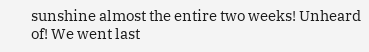sunshine almost the entire two weeks! Unheard of! We went last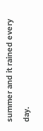summer and it rained every day.